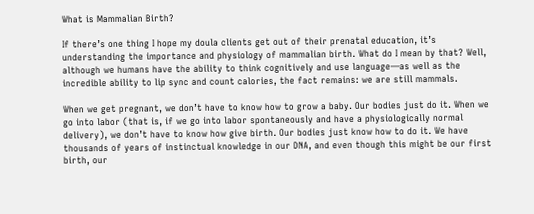What is Mammalian Birth?

If there’s one thing I hope my doula clients get out of their prenatal education, it’s understanding the importance and physiology of mammalian birth. What do I mean by that? Well, although we humans have the ability to think cognitively and use language—as well as the incredible ability to lip sync and count calories, the fact remains: we are still mammals.

When we get pregnant, we don’t have to know how to grow a baby. Our bodies just do it. When we go into labor (that is, if we go into labor spontaneously and have a physiologically normal delivery), we don’t have to know how give birth. Our bodies just know how to do it. We have thousands of years of instinctual knowledge in our DNA, and even though this might be our first birth, our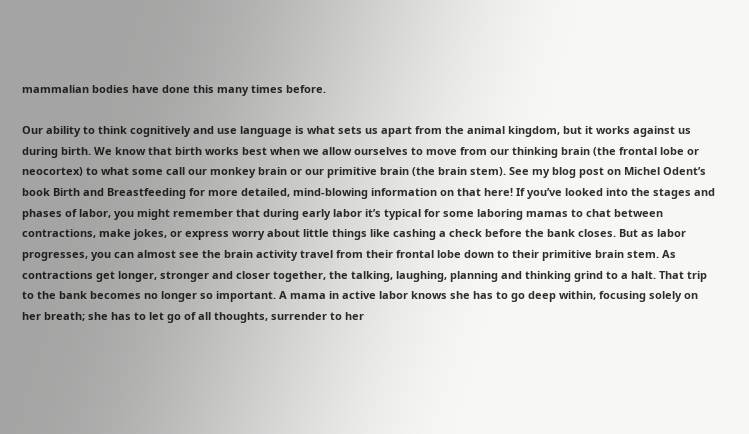mammalian bodies have done this many times before.

Our ability to think cognitively and use language is what sets us apart from the animal kingdom, but it works against us during birth. We know that birth works best when we allow ourselves to move from our thinking brain (the frontal lobe or neocortex) to what some call our monkey brain or our primitive brain (the brain stem). See my blog post on Michel Odent’s book Birth and Breastfeeding for more detailed, mind-blowing information on that here! If you’ve looked into the stages and phases of labor, you might remember that during early labor it’s typical for some laboring mamas to chat between contractions, make jokes, or express worry about little things like cashing a check before the bank closes. But as labor progresses, you can almost see the brain activity travel from their frontal lobe down to their primitive brain stem. As contractions get longer, stronger and closer together, the talking, laughing, planning and thinking grind to a halt. That trip to the bank becomes no longer so important. A mama in active labor knows she has to go deep within, focusing solely on her breath; she has to let go of all thoughts, surrender to her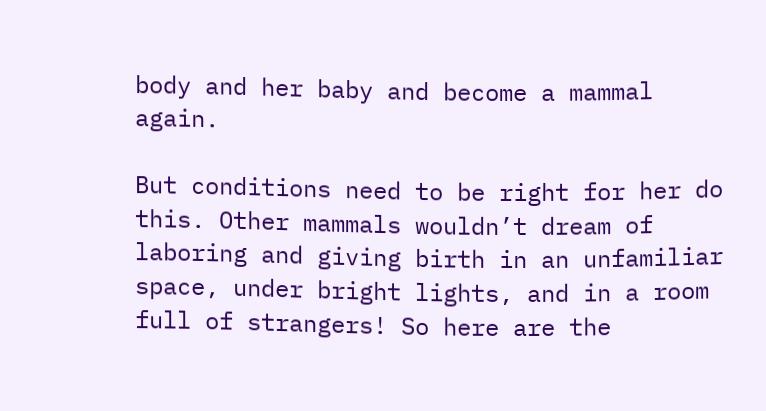body and her baby and become a mammal again.

But conditions need to be right for her do this. Other mammals wouldn’t dream of laboring and giving birth in an unfamiliar space, under bright lights, and in a room full of strangers! So here are the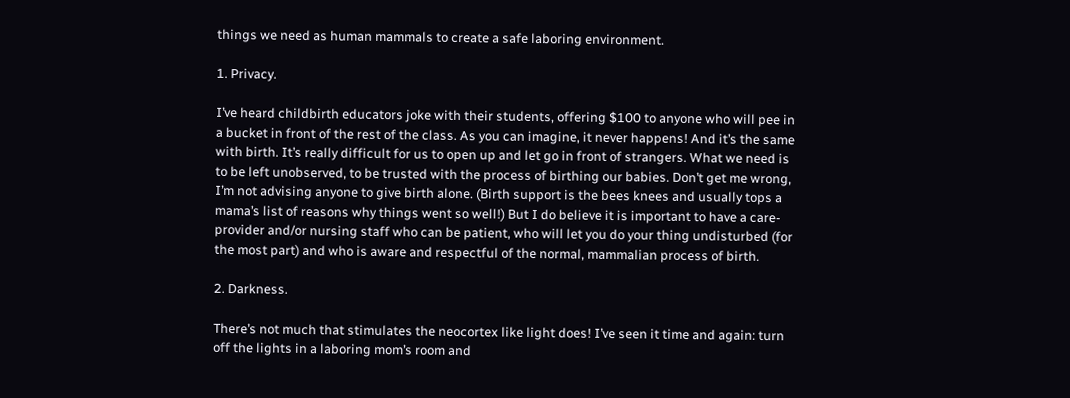things we need as human mammals to create a safe laboring environment.

1. Privacy.

I’ve heard childbirth educators joke with their students, offering $100 to anyone who will pee in a bucket in front of the rest of the class. As you can imagine, it never happens! And it’s the same with birth. It’s really difficult for us to open up and let go in front of strangers. What we need is to be left unobserved, to be trusted with the process of birthing our babies. Don’t get me wrong, I’m not advising anyone to give birth alone. (Birth support is the bees knees and usually tops a mama’s list of reasons why things went so well!) But I do believe it is important to have a care-provider and/or nursing staff who can be patient, who will let you do your thing undisturbed (for the most part) and who is aware and respectful of the normal, mammalian process of birth.

2. Darkness.

There’s not much that stimulates the neocortex like light does! I’ve seen it time and again: turn off the lights in a laboring mom’s room and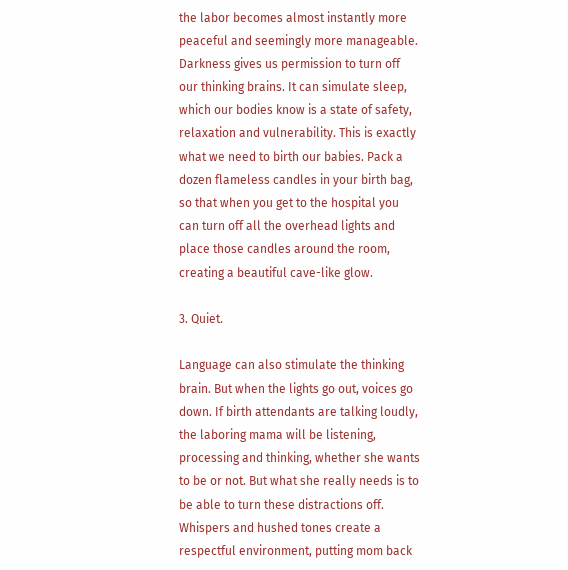the labor becomes almost instantly more peaceful and seemingly more manageable. Darkness gives us permission to turn off our thinking brains. It can simulate sleep, which our bodies know is a state of safety, relaxation and vulnerability. This is exactly what we need to birth our babies. Pack a dozen flameless candles in your birth bag, so that when you get to the hospital you can turn off all the overhead lights and place those candles around the room, creating a beautiful cave-like glow.

3. Quiet.

Language can also stimulate the thinking brain. But when the lights go out, voices go down. If birth attendants are talking loudly, the laboring mama will be listening, processing and thinking, whether she wants to be or not. But what she really needs is to be able to turn these distractions off. Whispers and hushed tones create a respectful environment, putting mom back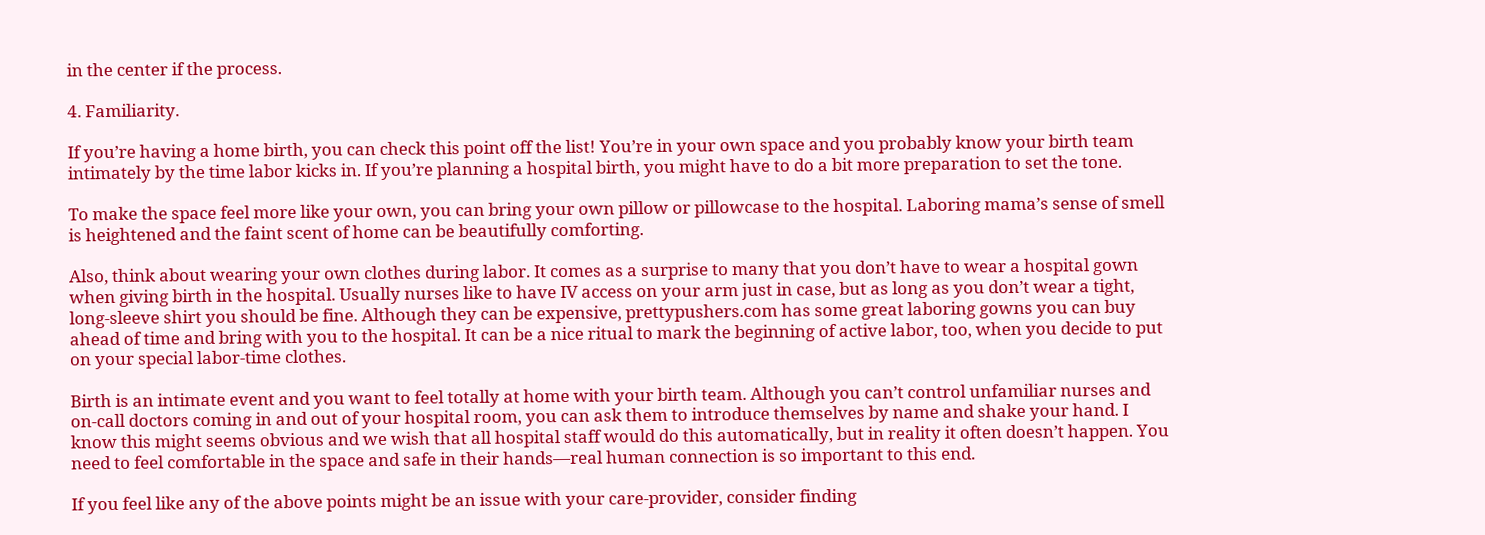in the center if the process.

4. Familiarity.

If you’re having a home birth, you can check this point off the list! You’re in your own space and you probably know your birth team intimately by the time labor kicks in. If you’re planning a hospital birth, you might have to do a bit more preparation to set the tone.

To make the space feel more like your own, you can bring your own pillow or pillowcase to the hospital. Laboring mama’s sense of smell is heightened and the faint scent of home can be beautifully comforting.

Also, think about wearing your own clothes during labor. It comes as a surprise to many that you don’t have to wear a hospital gown when giving birth in the hospital. Usually nurses like to have IV access on your arm just in case, but as long as you don’t wear a tight, long-sleeve shirt you should be fine. Although they can be expensive, prettypushers.com has some great laboring gowns you can buy ahead of time and bring with you to the hospital. It can be a nice ritual to mark the beginning of active labor, too, when you decide to put on your special labor-time clothes.

Birth is an intimate event and you want to feel totally at home with your birth team. Although you can’t control unfamiliar nurses and on-call doctors coming in and out of your hospital room, you can ask them to introduce themselves by name and shake your hand. I know this might seems obvious and we wish that all hospital staff would do this automatically, but in reality it often doesn’t happen. You need to feel comfortable in the space and safe in their hands—real human connection is so important to this end.

If you feel like any of the above points might be an issue with your care-provider, consider finding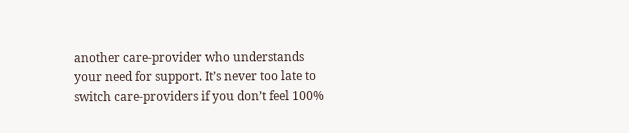another care-provider who understands your need for support. It’s never too late to switch care-providers if you don’t feel 100%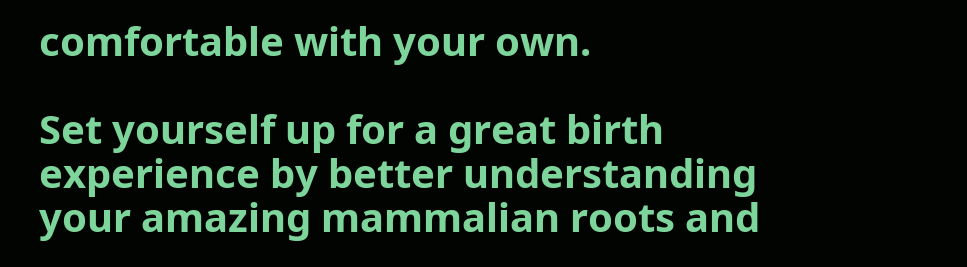comfortable with your own.

Set yourself up for a great birth experience by better understanding your amazing mammalian roots and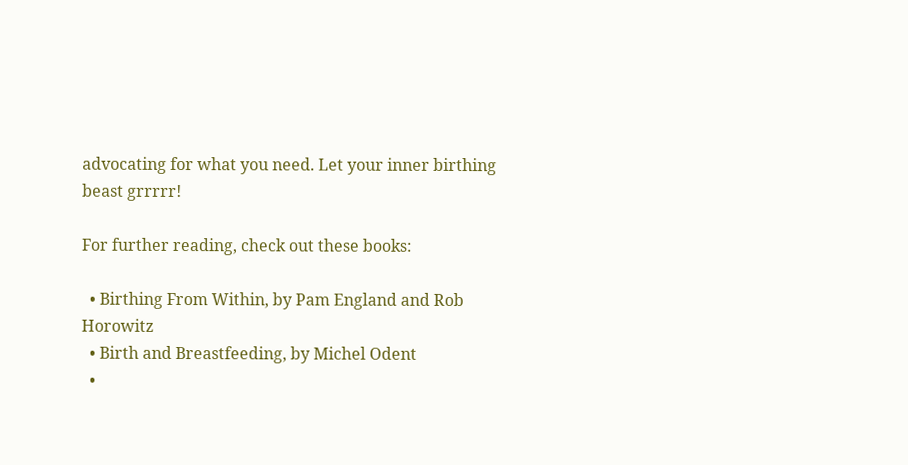advocating for what you need. Let your inner birthing beast grrrrr!

For further reading, check out these books:

  • Birthing From Within, by Pam England and Rob Horowitz
  • Birth and Breastfeeding, by Michel Odent
  •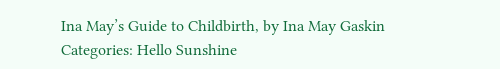Ina May’s Guide to Childbirth, by Ina May Gaskin
Categories: Hello Sunshine